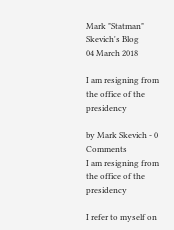Mark "Statman" Skevich's Blog
04 March 2018

I am resigning from the office of the presidency

by Mark Skevich - 0 Comments
I am resigning from the office of the presidency

I refer to myself on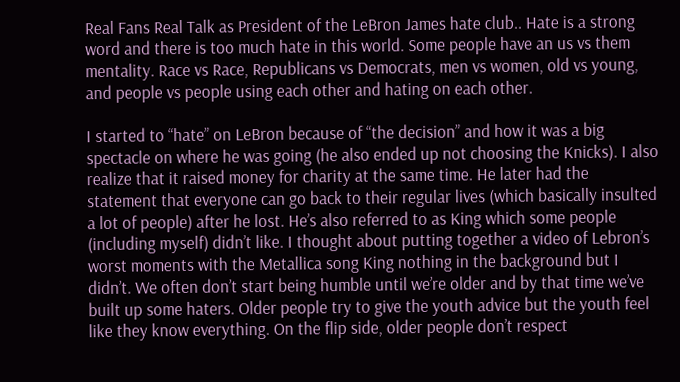Real Fans Real Talk as President of the LeBron James hate club.. Hate is a strong word and there is too much hate in this world. Some people have an us vs them mentality. Race vs Race, Republicans vs Democrats, men vs women, old vs young, and people vs people using each other and hating on each other.

I started to “hate” on LeBron because of “the decision” and how it was a big spectacle on where he was going (he also ended up not choosing the Knicks). I also realize that it raised money for charity at the same time. He later had the statement that everyone can go back to their regular lives (which basically insulted a lot of people) after he lost. He’s also referred to as King which some people (including myself) didn’t like. I thought about putting together a video of Lebron’s worst moments with the Metallica song King nothing in the background but I didn’t. We often don’t start being humble until we’re older and by that time we’ve built up some haters. Older people try to give the youth advice but the youth feel like they know everything. On the flip side, older people don’t respect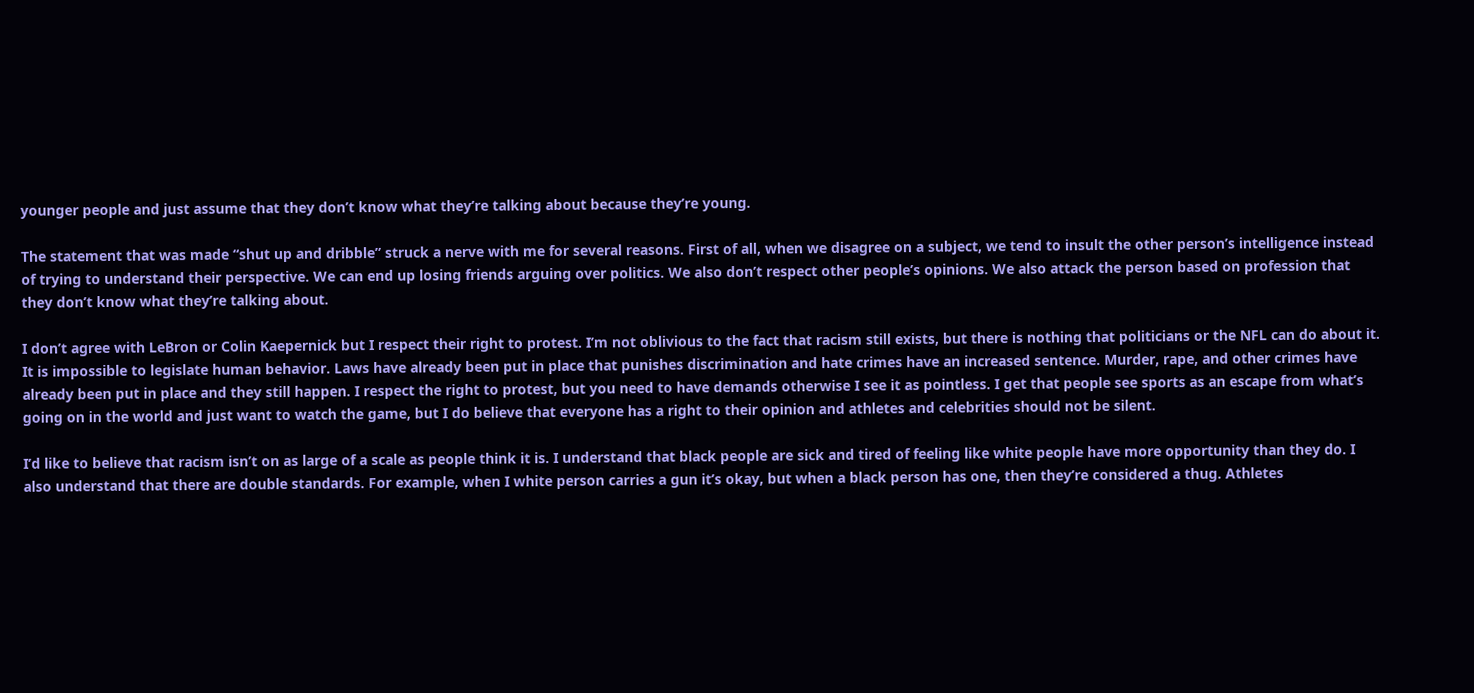younger people and just assume that they don’t know what they’re talking about because they’re young.

The statement that was made “shut up and dribble” struck a nerve with me for several reasons. First of all, when we disagree on a subject, we tend to insult the other person’s intelligence instead of trying to understand their perspective. We can end up losing friends arguing over politics. We also don’t respect other people’s opinions. We also attack the person based on profession that they don’t know what they’re talking about.

I don’t agree with LeBron or Colin Kaepernick but I respect their right to protest. I’m not oblivious to the fact that racism still exists, but there is nothing that politicians or the NFL can do about it. It is impossible to legislate human behavior. Laws have already been put in place that punishes discrimination and hate crimes have an increased sentence. Murder, rape, and other crimes have already been put in place and they still happen. I respect the right to protest, but you need to have demands otherwise I see it as pointless. I get that people see sports as an escape from what’s going on in the world and just want to watch the game, but I do believe that everyone has a right to their opinion and athletes and celebrities should not be silent.

I’d like to believe that racism isn’t on as large of a scale as people think it is. I understand that black people are sick and tired of feeling like white people have more opportunity than they do. I also understand that there are double standards. For example, when I white person carries a gun it’s okay, but when a black person has one, then they’re considered a thug. Athletes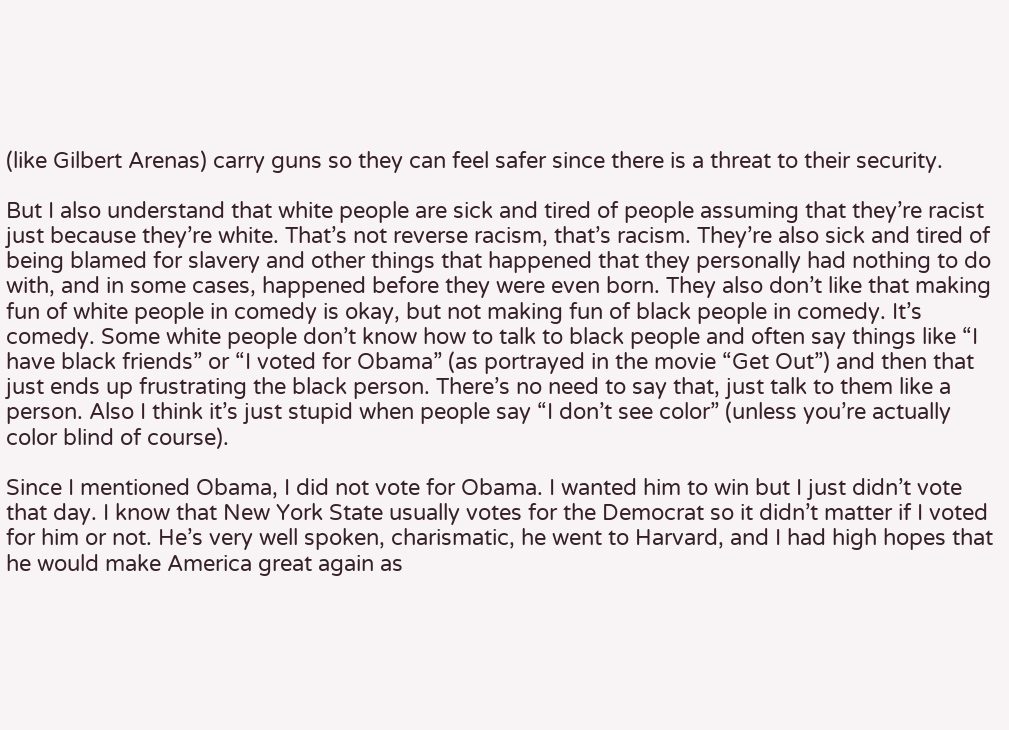(like Gilbert Arenas) carry guns so they can feel safer since there is a threat to their security.

But I also understand that white people are sick and tired of people assuming that they’re racist just because they’re white. That’s not reverse racism, that’s racism. They’re also sick and tired of being blamed for slavery and other things that happened that they personally had nothing to do with, and in some cases, happened before they were even born. They also don’t like that making fun of white people in comedy is okay, but not making fun of black people in comedy. It’s comedy. Some white people don’t know how to talk to black people and often say things like “I have black friends” or “I voted for Obama” (as portrayed in the movie “Get Out”) and then that just ends up frustrating the black person. There’s no need to say that, just talk to them like a person. Also I think it’s just stupid when people say “I don’t see color” (unless you’re actually color blind of course).

Since I mentioned Obama, I did not vote for Obama. I wanted him to win but I just didn’t vote that day. I know that New York State usually votes for the Democrat so it didn’t matter if I voted for him or not. He’s very well spoken, charismatic, he went to Harvard, and I had high hopes that he would make America great again as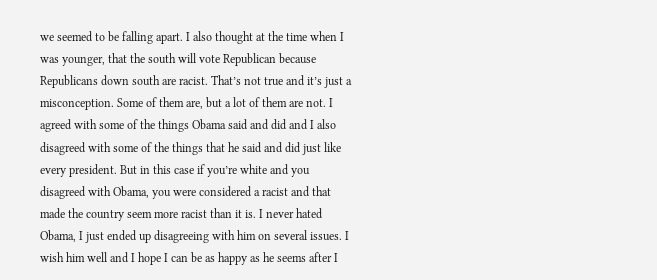we seemed to be falling apart. I also thought at the time when I was younger, that the south will vote Republican because Republicans down south are racist. That’s not true and it’s just a misconception. Some of them are, but a lot of them are not. I agreed with some of the things Obama said and did and I also disagreed with some of the things that he said and did just like every president. But in this case if you’re white and you disagreed with Obama, you were considered a racist and that made the country seem more racist than it is. I never hated Obama, I just ended up disagreeing with him on several issues. I wish him well and I hope I can be as happy as he seems after I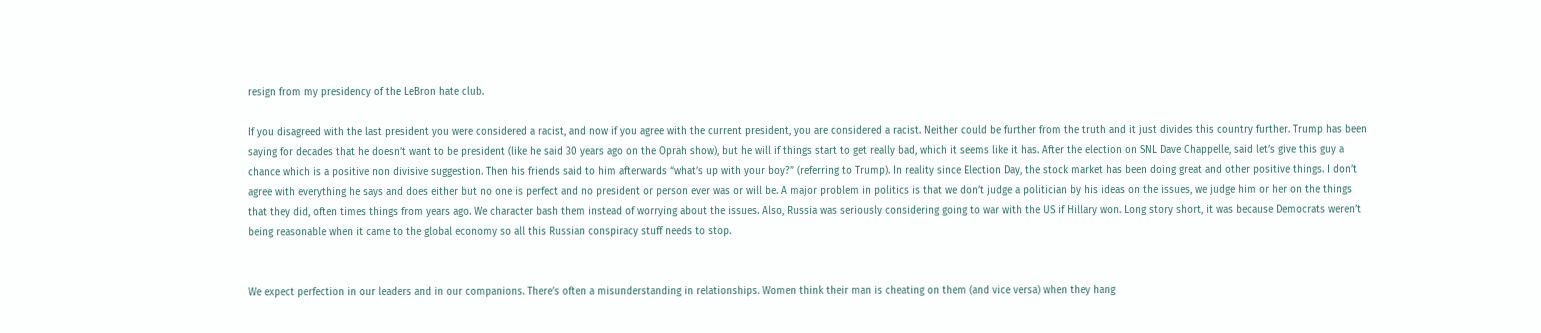resign from my presidency of the LeBron hate club.

If you disagreed with the last president you were considered a racist, and now if you agree with the current president, you are considered a racist. Neither could be further from the truth and it just divides this country further. Trump has been saying for decades that he doesn’t want to be president (like he said 30 years ago on the Oprah show), but he will if things start to get really bad, which it seems like it has. After the election on SNL Dave Chappelle, said let’s give this guy a chance which is a positive non divisive suggestion. Then his friends said to him afterwards “what’s up with your boy?” (referring to Trump). In reality since Election Day, the stock market has been doing great and other positive things. I don’t agree with everything he says and does either but no one is perfect and no president or person ever was or will be. A major problem in politics is that we don’t judge a politician by his ideas on the issues, we judge him or her on the things that they did, often times things from years ago. We character bash them instead of worrying about the issues. Also, Russia was seriously considering going to war with the US if Hillary won. Long story short, it was because Democrats weren’t being reasonable when it came to the global economy so all this Russian conspiracy stuff needs to stop.


We expect perfection in our leaders and in our companions. There’s often a misunderstanding in relationships. Women think their man is cheating on them (and vice versa) when they hang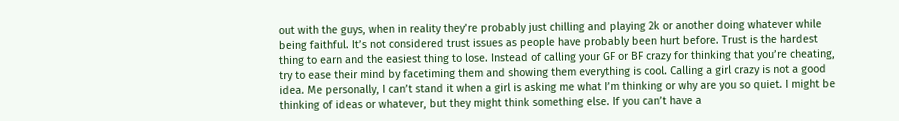out with the guys, when in reality they’re probably just chilling and playing 2k or another doing whatever while being faithful. It’s not considered trust issues as people have probably been hurt before. Trust is the hardest thing to earn and the easiest thing to lose. Instead of calling your GF or BF crazy for thinking that you’re cheating, try to ease their mind by facetiming them and showing them everything is cool. Calling a girl crazy is not a good idea. Me personally, I can’t stand it when a girl is asking me what I’m thinking or why are you so quiet. I might be thinking of ideas or whatever, but they might think something else. If you can’t have a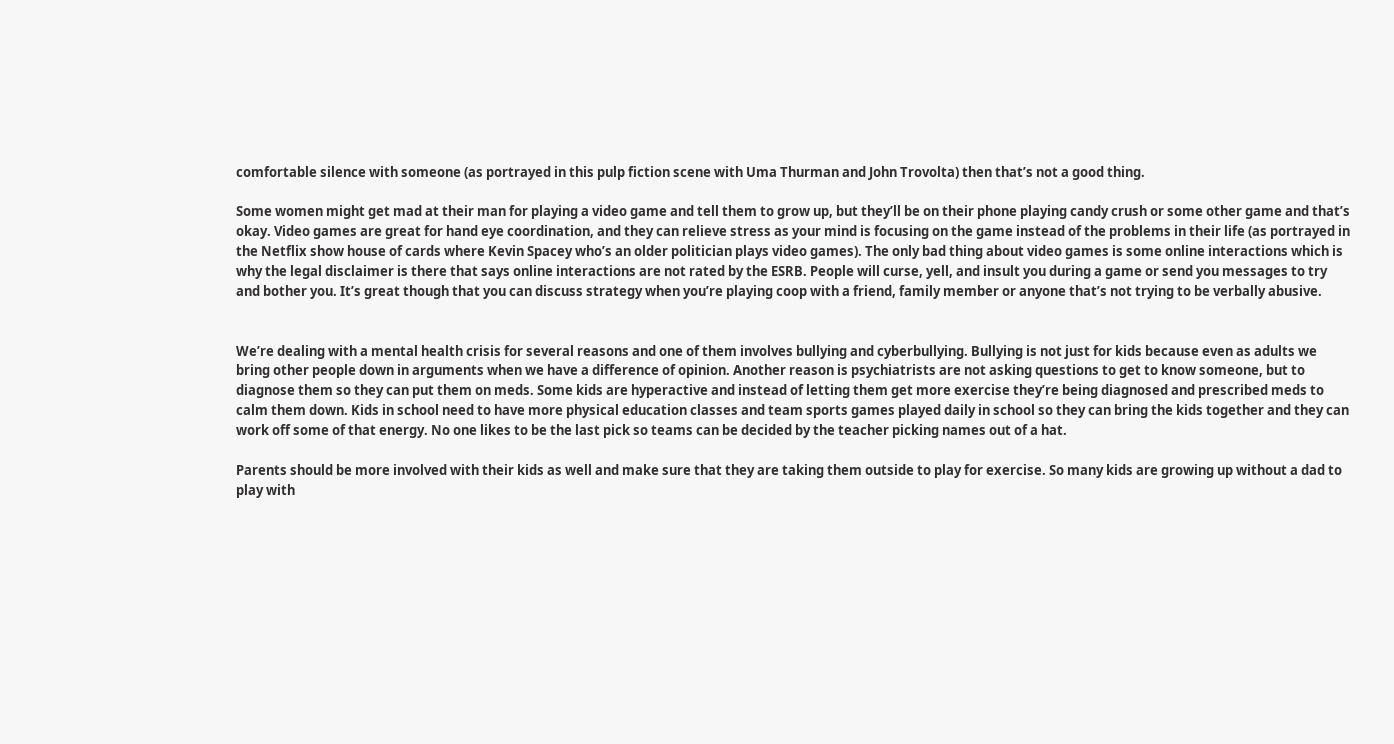comfortable silence with someone (as portrayed in this pulp fiction scene with Uma Thurman and John Trovolta) then that’s not a good thing.

Some women might get mad at their man for playing a video game and tell them to grow up, but they’ll be on their phone playing candy crush or some other game and that’s okay. Video games are great for hand eye coordination, and they can relieve stress as your mind is focusing on the game instead of the problems in their life (as portrayed in the Netflix show house of cards where Kevin Spacey who’s an older politician plays video games). The only bad thing about video games is some online interactions which is why the legal disclaimer is there that says online interactions are not rated by the ESRB. People will curse, yell, and insult you during a game or send you messages to try and bother you. It’s great though that you can discuss strategy when you’re playing coop with a friend, family member or anyone that’s not trying to be verbally abusive.


We’re dealing with a mental health crisis for several reasons and one of them involves bullying and cyberbullying. Bullying is not just for kids because even as adults we bring other people down in arguments when we have a difference of opinion. Another reason is psychiatrists are not asking questions to get to know someone, but to diagnose them so they can put them on meds. Some kids are hyperactive and instead of letting them get more exercise they’re being diagnosed and prescribed meds to calm them down. Kids in school need to have more physical education classes and team sports games played daily in school so they can bring the kids together and they can work off some of that energy. No one likes to be the last pick so teams can be decided by the teacher picking names out of a hat.

Parents should be more involved with their kids as well and make sure that they are taking them outside to play for exercise. So many kids are growing up without a dad to play with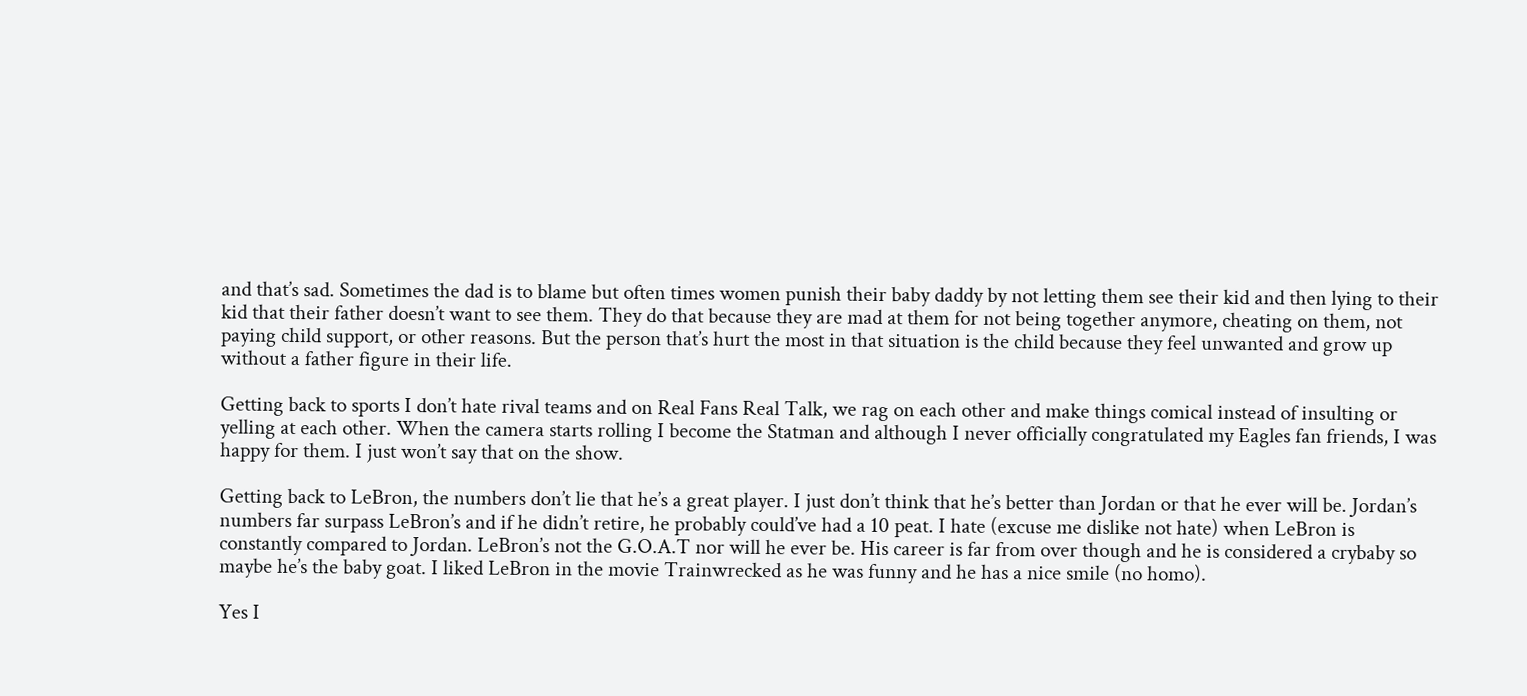and that’s sad. Sometimes the dad is to blame but often times women punish their baby daddy by not letting them see their kid and then lying to their kid that their father doesn’t want to see them. They do that because they are mad at them for not being together anymore, cheating on them, not paying child support, or other reasons. But the person that’s hurt the most in that situation is the child because they feel unwanted and grow up without a father figure in their life.

Getting back to sports I don’t hate rival teams and on Real Fans Real Talk, we rag on each other and make things comical instead of insulting or yelling at each other. When the camera starts rolling I become the Statman and although I never officially congratulated my Eagles fan friends, I was happy for them. I just won’t say that on the show.

Getting back to LeBron, the numbers don’t lie that he’s a great player. I just don’t think that he’s better than Jordan or that he ever will be. Jordan’s numbers far surpass LeBron’s and if he didn’t retire, he probably could’ve had a 10 peat. I hate (excuse me dislike not hate) when LeBron is constantly compared to Jordan. LeBron’s not the G.O.A.T nor will he ever be. His career is far from over though and he is considered a crybaby so maybe he’s the baby goat. I liked LeBron in the movie Trainwrecked as he was funny and he has a nice smile (no homo).

Yes I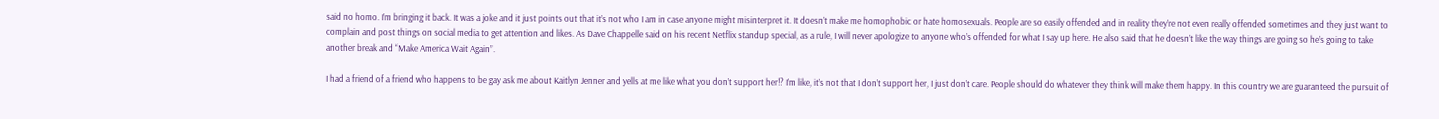said no homo. I’m bringing it back. It was a joke and it just points out that it’s not who I am in case anyone might misinterpret it. It doesn’t make me homophobic or hate homosexuals. People are so easily offended and in reality they’re not even really offended sometimes and they just want to complain and post things on social media to get attention and likes. As Dave Chappelle said on his recent Netflix standup special, as a rule, I will never apologize to anyone who’s offended for what I say up here. He also said that he doesn’t like the way things are going so he’s going to take another break and “Make America Wait Again”.

I had a friend of a friend who happens to be gay ask me about Kaitlyn Jenner and yells at me like what you don’t support her!? I’m like, it’s not that I don’t support her, I just don’t care. People should do whatever they think will make them happy. In this country we are guaranteed the pursuit of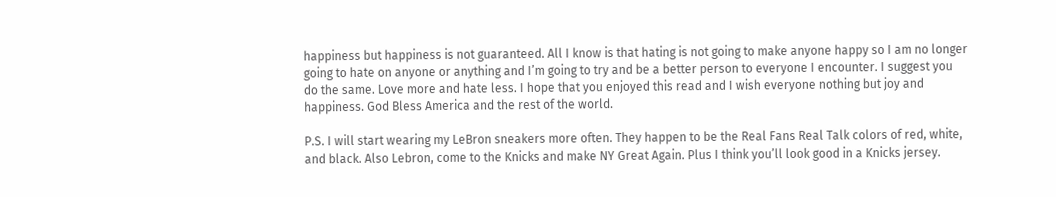happiness but happiness is not guaranteed. All I know is that hating is not going to make anyone happy so I am no longer going to hate on anyone or anything and I’m going to try and be a better person to everyone I encounter. I suggest you do the same. Love more and hate less. I hope that you enjoyed this read and I wish everyone nothing but joy and happiness. God Bless America and the rest of the world.

P.S. I will start wearing my LeBron sneakers more often. They happen to be the Real Fans Real Talk colors of red, white, and black. Also Lebron, come to the Knicks and make NY Great Again. Plus I think you’ll look good in a Knicks jersey.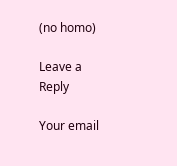(no homo)

Leave a Reply

Your email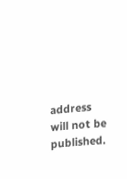address will not be published.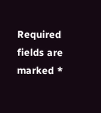Required fields are marked *